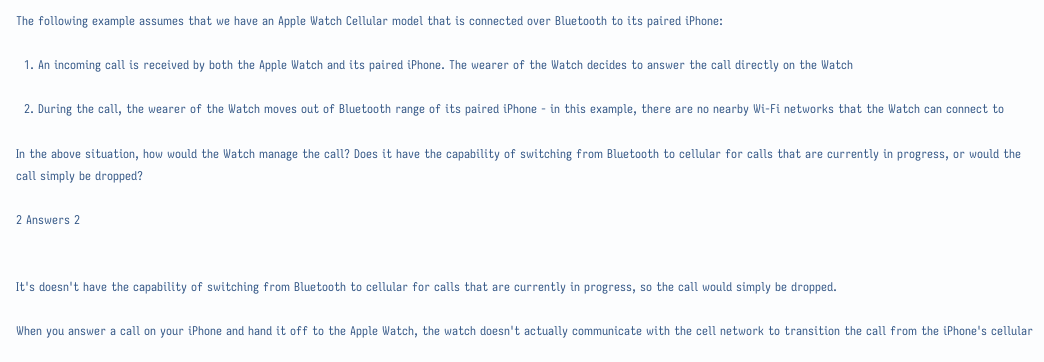The following example assumes that we have an Apple Watch Cellular model that is connected over Bluetooth to its paired iPhone:

  1. An incoming call is received by both the Apple Watch and its paired iPhone. The wearer of the Watch decides to answer the call directly on the Watch

  2. During the call, the wearer of the Watch moves out of Bluetooth range of its paired iPhone - in this example, there are no nearby Wi-Fi networks that the Watch can connect to

In the above situation, how would the Watch manage the call? Does it have the capability of switching from Bluetooth to cellular for calls that are currently in progress, or would the call simply be dropped?

2 Answers 2


It's doesn't have the capability of switching from Bluetooth to cellular for calls that are currently in progress, so the call would simply be dropped.

When you answer a call on your iPhone and hand it off to the Apple Watch, the watch doesn't actually communicate with the cell network to transition the call from the iPhone's cellular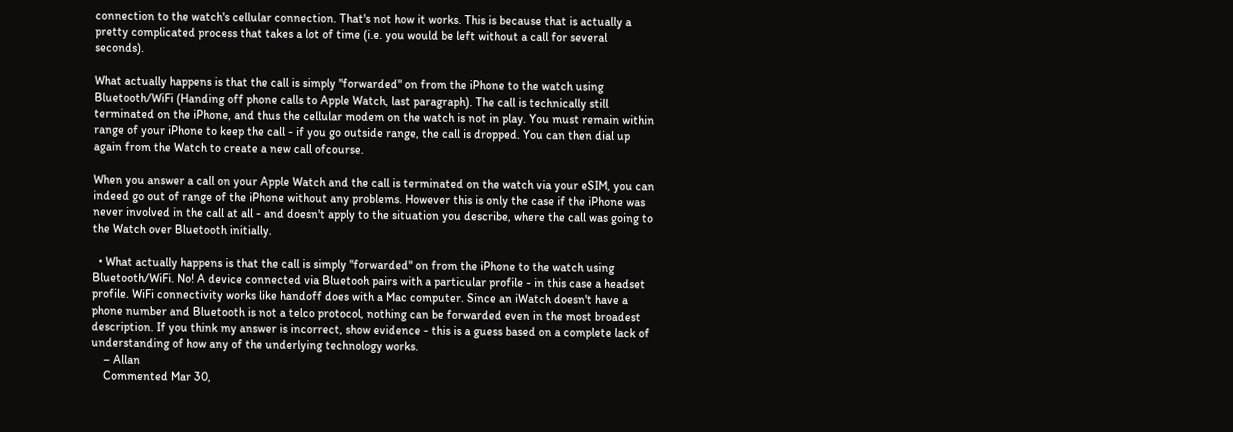connection to the watch's cellular connection. That's not how it works. This is because that is actually a pretty complicated process that takes a lot of time (i.e. you would be left without a call for several seconds).

What actually happens is that the call is simply "forwarded" on from the iPhone to the watch using Bluetooth/WiFi (Handing off phone calls to Apple Watch, last paragraph). The call is technically still terminated on the iPhone, and thus the cellular modem on the watch is not in play. You must remain within range of your iPhone to keep the call - if you go outside range, the call is dropped. You can then dial up again from the Watch to create a new call ofcourse.

When you answer a call on your Apple Watch and the call is terminated on the watch via your eSIM, you can indeed go out of range of the iPhone without any problems. However this is only the case if the iPhone was never involved in the call at all - and doesn't apply to the situation you describe, where the call was going to the Watch over Bluetooth initially.

  • What actually happens is that the call is simply "forwarded" on from the iPhone to the watch using Bluetooth/WiFi. No! A device connected via Bluetooh pairs with a particular profile - in this case a headset profile. WiFi connectivity works like handoff does with a Mac computer. Since an iWatch doesn't have a phone number and Bluetooth is not a telco protocol, nothing can be forwarded even in the most broadest description. If you think my answer is incorrect, show evidence - this is a guess based on a complete lack of understanding of how any of the underlying technology works.
    – Allan
    Commented Mar 30,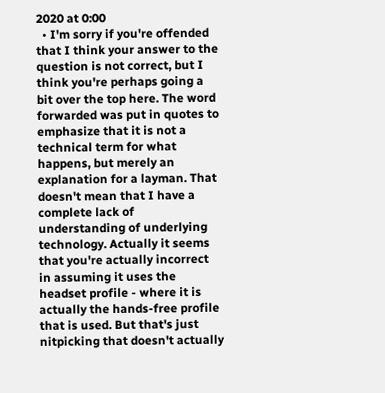2020 at 0:00
  • I'm sorry if you're offended that I think your answer to the question is not correct, but I think you're perhaps going a bit over the top here. The word forwarded was put in quotes to emphasize that it is not a technical term for what happens, but merely an explanation for a layman. That doesn't mean that I have a complete lack of understanding of underlying technology. Actually it seems that you're actually incorrect in assuming it uses the headset profile - where it is actually the hands-free profile that is used. But that's just nitpicking that doesn't actually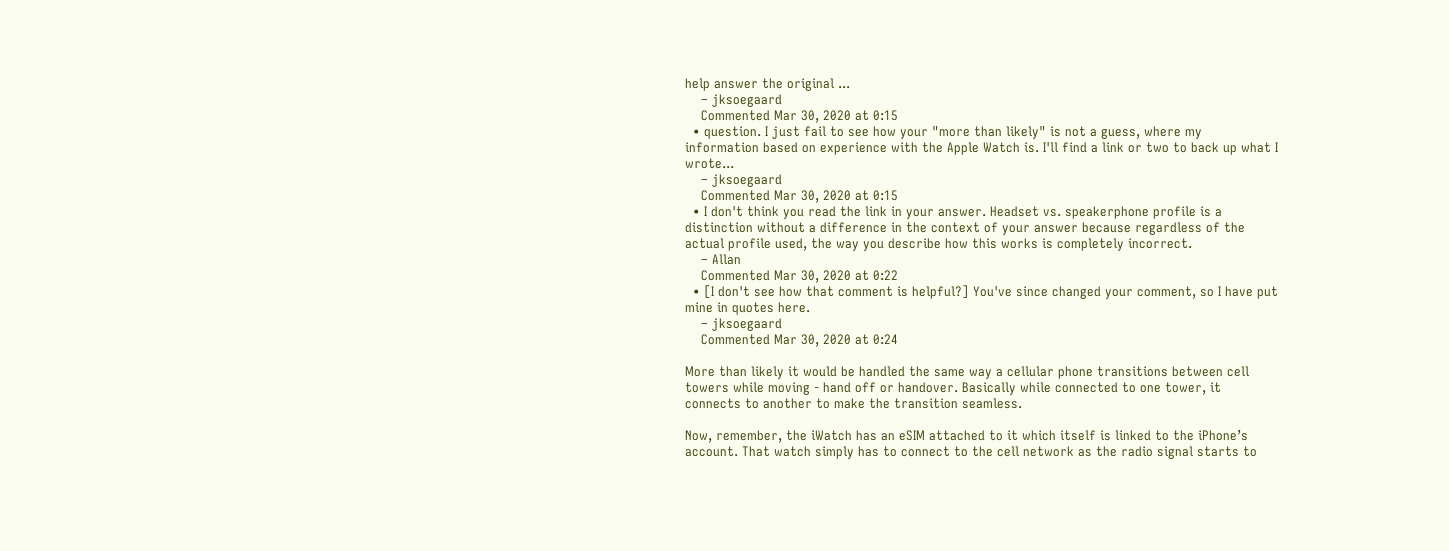help answer the original ...
    – jksoegaard
    Commented Mar 30, 2020 at 0:15
  • question. I just fail to see how your "more than likely" is not a guess, where my information based on experience with the Apple Watch is. I'll find a link or two to back up what I wrote...
    – jksoegaard
    Commented Mar 30, 2020 at 0:15
  • I don't think you read the link in your answer. Headset vs. speakerphone profile is a distinction without a difference in the context of your answer because regardless of the actual profile used, the way you describe how this works is completely incorrect.
    – Allan
    Commented Mar 30, 2020 at 0:22
  • [I don't see how that comment is helpful?] You've since changed your comment, so I have put mine in quotes here.
    – jksoegaard
    Commented Mar 30, 2020 at 0:24

More than likely it would be handled the same way a cellular phone transitions between cell towers while moving - hand off or handover. Basically while connected to one tower, it connects to another to make the transition seamless.

Now, remember, the iWatch has an eSIM attached to it which itself is linked to the iPhone’s account. That watch simply has to connect to the cell network as the radio signal starts to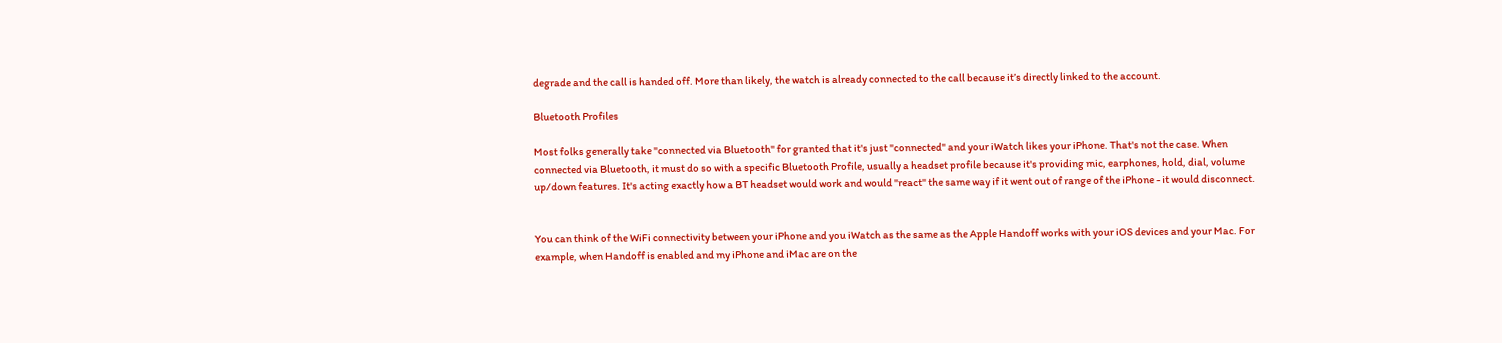degrade and the call is handed off. More than likely, the watch is already connected to the call because it’s directly linked to the account.

Bluetooth Profiles

Most folks generally take "connected via Bluetooth" for granted that it's just "connected" and your iWatch likes your iPhone. That's not the case. When connected via Bluetooth, it must do so with a specific Bluetooth Profile, usually a headset profile because it's providing mic, earphones, hold, dial, volume up/down features. It's acting exactly how a BT headset would work and would "react" the same way if it went out of range of the iPhone - it would disconnect.


You can think of the WiFi connectivity between your iPhone and you iWatch as the same as the Apple Handoff works with your iOS devices and your Mac. For example, when Handoff is enabled and my iPhone and iMac are on the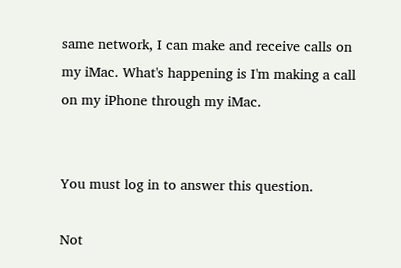same network, I can make and receive calls on my iMac. What's happening is I'm making a call on my iPhone through my iMac.


You must log in to answer this question.

Not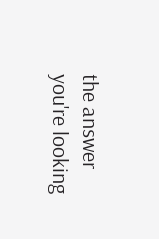the answer you're looking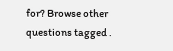for? Browse other questions tagged .